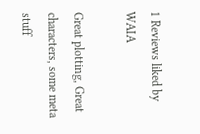1 Reviews liked by WAIA

Great plotting, Great characters, some meta stuff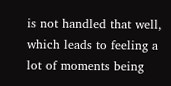is not handled that well, which leads to feeling a lot of moments being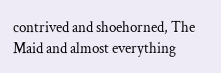contrived and shoehorned, The Maid and almost everything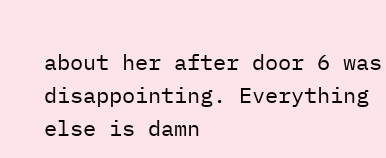about her after door 6 was disappointing. Everything else is damn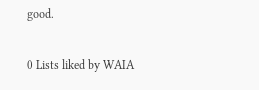good.

0 Lists liked by WAIA